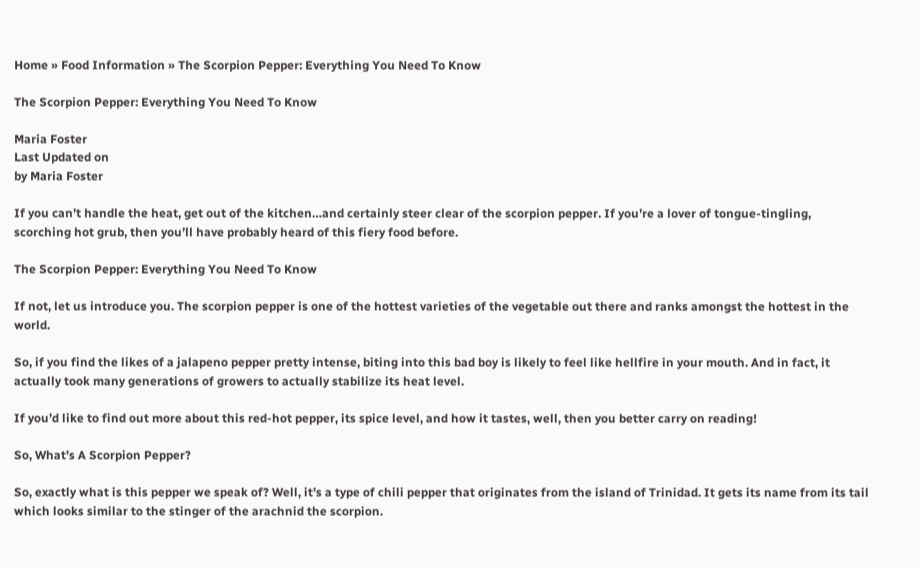Home » Food Information » The Scorpion Pepper: Everything You Need To Know

The Scorpion Pepper: Everything You Need To Know

Maria Foster
Last Updated on
by Maria Foster

If you can’t handle the heat, get out of the kitchen…and certainly steer clear of the scorpion pepper. If you’re a lover of tongue-tingling, scorching hot grub, then you’ll have probably heard of this fiery food before.

The Scorpion Pepper: Everything You Need To Know

If not, let us introduce you. The scorpion pepper is one of the hottest varieties of the vegetable out there and ranks amongst the hottest in the world.

So, if you find the likes of a jalapeno pepper pretty intense, biting into this bad boy is likely to feel like hellfire in your mouth. And in fact, it actually took many generations of growers to actually stabilize its heat level.

If you’d like to find out more about this red-hot pepper, its spice level, and how it tastes, well, then you better carry on reading!

So, What’s A Scorpion Pepper?

So, exactly what is this pepper we speak of? Well, it’s a type of chili pepper that originates from the island of Trinidad. It gets its name from its tail which looks similar to the stinger of the arachnid the scorpion.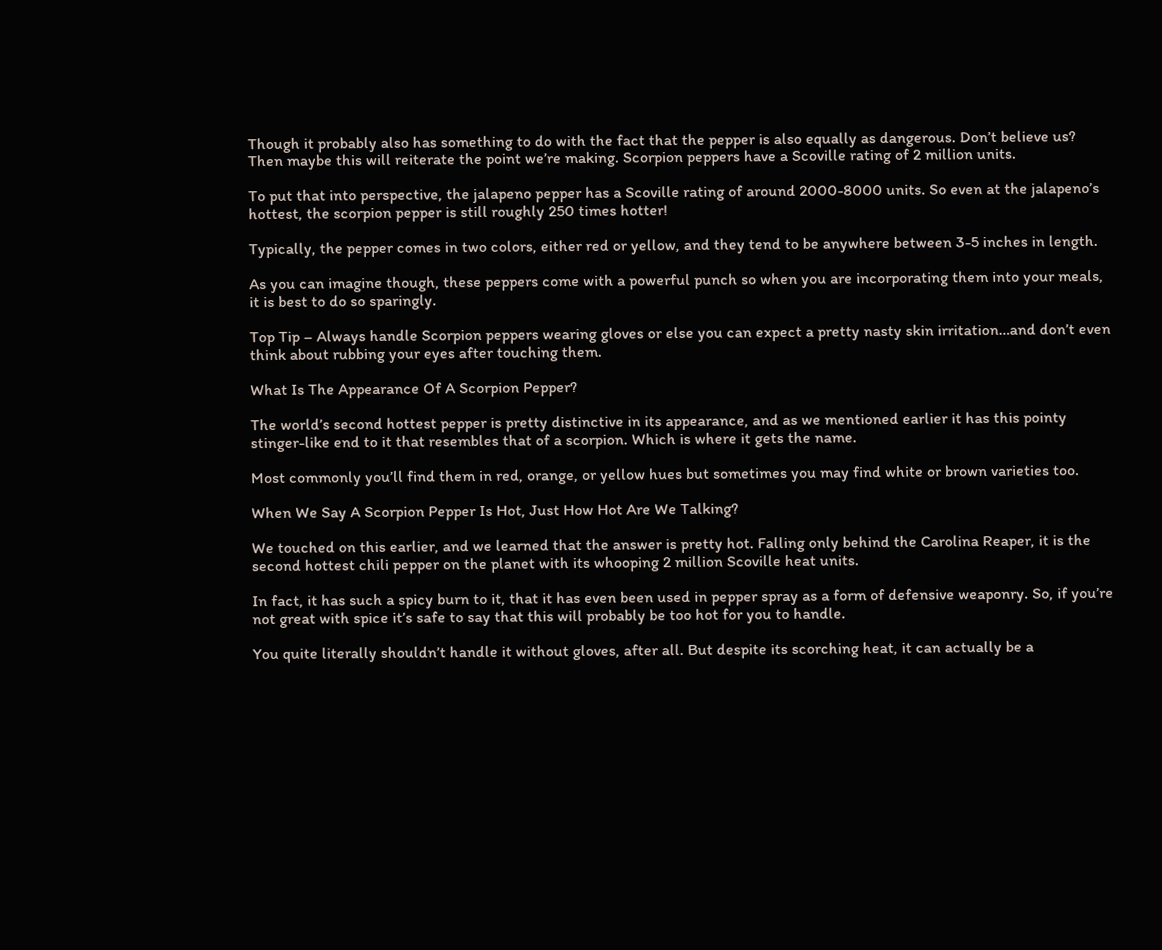Though it probably also has something to do with the fact that the pepper is also equally as dangerous. Don’t believe us? Then maybe this will reiterate the point we’re making. Scorpion peppers have a Scoville rating of 2 million units.

To put that into perspective, the jalapeno pepper has a Scoville rating of around 2000-8000 units. So even at the jalapeno’s hottest, the scorpion pepper is still roughly 250 times hotter!

Typically, the pepper comes in two colors, either red or yellow, and they tend to be anywhere between 3-5 inches in length.

As you can imagine though, these peppers come with a powerful punch so when you are incorporating them into your meals, it is best to do so sparingly.

Top Tip – Always handle Scorpion peppers wearing gloves or else you can expect a pretty nasty skin irritation…and don’t even think about rubbing your eyes after touching them.

What Is The Appearance Of A Scorpion Pepper?

The world’s second hottest pepper is pretty distinctive in its appearance, and as we mentioned earlier it has this pointy stinger-like end to it that resembles that of a scorpion. Which is where it gets the name.

Most commonly you’ll find them in red, orange, or yellow hues but sometimes you may find white or brown varieties too.

When We Say A Scorpion Pepper Is Hot, Just How Hot Are We Talking?

We touched on this earlier, and we learned that the answer is pretty hot. Falling only behind the Carolina Reaper, it is the second hottest chili pepper on the planet with its whooping 2 million Scoville heat units.

In fact, it has such a spicy burn to it, that it has even been used in pepper spray as a form of defensive weaponry. So, if you’re not great with spice it’s safe to say that this will probably be too hot for you to handle.

You quite literally shouldn’t handle it without gloves, after all. But despite its scorching heat, it can actually be a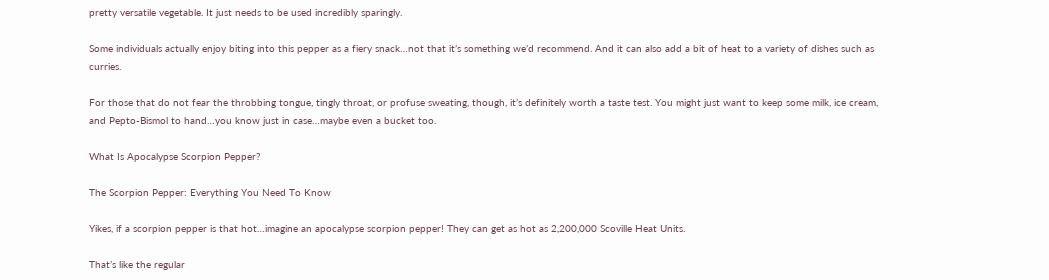pretty versatile vegetable. It just needs to be used incredibly sparingly.

Some individuals actually enjoy biting into this pepper as a fiery snack…not that it’s something we’d recommend. And it can also add a bit of heat to a variety of dishes such as curries.

For those that do not fear the throbbing tongue, tingly throat, or profuse sweating, though, it’s definitely worth a taste test. You might just want to keep some milk, ice cream, and Pepto-Bismol to hand…you know just in case…maybe even a bucket too.

What Is Apocalypse Scorpion Pepper?

The Scorpion Pepper: Everything You Need To Know

Yikes, if a scorpion pepper is that hot…imagine an apocalypse scorpion pepper! They can get as hot as 2,200,000 Scoville Heat Units.

That’s like the regular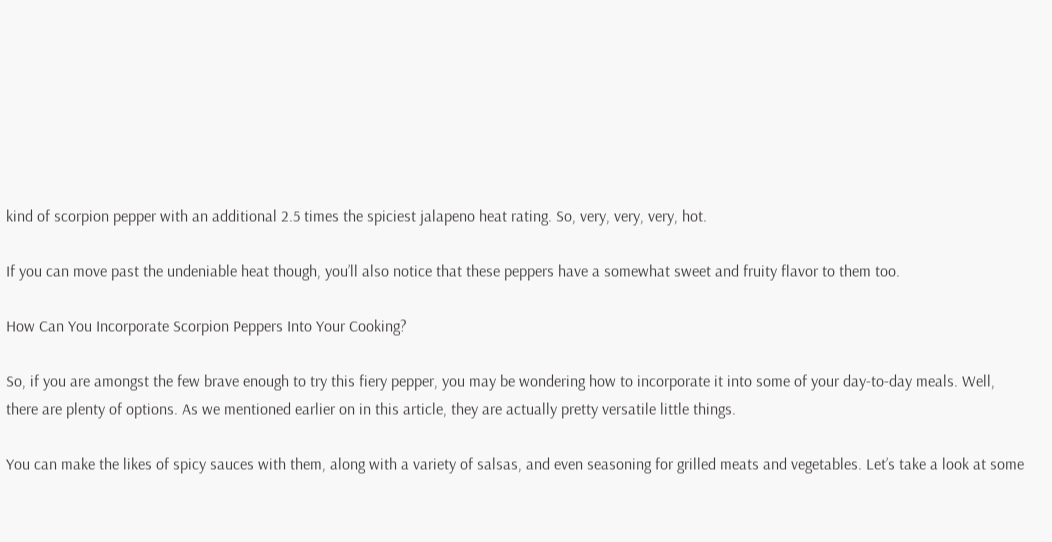kind of scorpion pepper with an additional 2.5 times the spiciest jalapeno heat rating. So, very, very, very, hot.

If you can move past the undeniable heat though, you’ll also notice that these peppers have a somewhat sweet and fruity flavor to them too.

How Can You Incorporate Scorpion Peppers Into Your Cooking?

So, if you are amongst the few brave enough to try this fiery pepper, you may be wondering how to incorporate it into some of your day-to-day meals. Well, there are plenty of options. As we mentioned earlier on in this article, they are actually pretty versatile little things.

You can make the likes of spicy sauces with them, along with a variety of salsas, and even seasoning for grilled meats and vegetables. Let’s take a look at some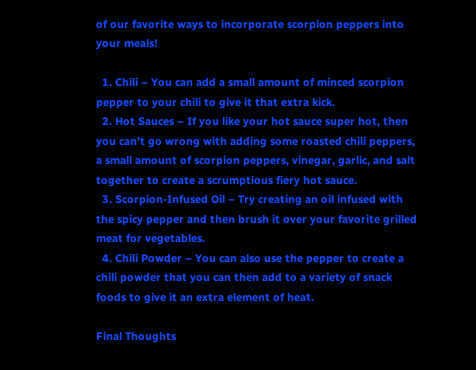of our favorite ways to incorporate scorpion peppers into your meals!

  1. Chili – You can add a small amount of minced scorpion pepper to your chili to give it that extra kick.
  2. Hot Sauces – If you like your hot sauce super hot, then you can’t go wrong with adding some roasted chili peppers, a small amount of scorpion peppers, vinegar, garlic, and salt together to create a scrumptious fiery hot sauce.
  3. Scorpion-Infused Oil – Try creating an oil infused with the spicy pepper and then brush it over your favorite grilled meat for vegetables.
  4. Chili Powder – You can also use the pepper to create a chili powder that you can then add to a variety of snack foods to give it an extra element of heat.

Final Thoughts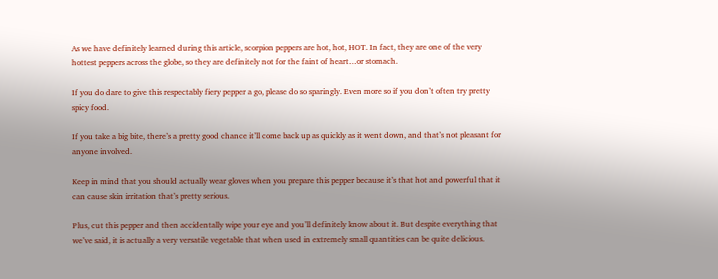As we have definitely learned during this article, scorpion peppers are hot, hot, HOT. In fact, they are one of the very hottest peppers across the globe, so they are definitely not for the faint of heart…or stomach.

If you do dare to give this respectably fiery pepper a go, please do so sparingly. Even more so if you don’t often try pretty spicy food.

If you take a big bite, there’s a pretty good chance it’ll come back up as quickly as it went down, and that’s not pleasant for anyone involved.

Keep in mind that you should actually wear gloves when you prepare this pepper because it’s that hot and powerful that it can cause skin irritation that’s pretty serious.

Plus, cut this pepper and then accidentally wipe your eye and you’ll definitely know about it. But despite everything that we’ve said, it is actually a very versatile vegetable that when used in extremely small quantities can be quite delicious.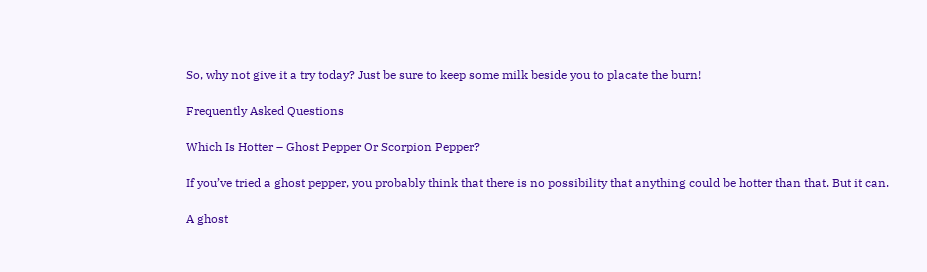So, why not give it a try today? Just be sure to keep some milk beside you to placate the burn!

Frequently Asked Questions

Which Is Hotter – Ghost Pepper Or Scorpion Pepper?

If you’ve tried a ghost pepper, you probably think that there is no possibility that anything could be hotter than that. But it can.

A ghost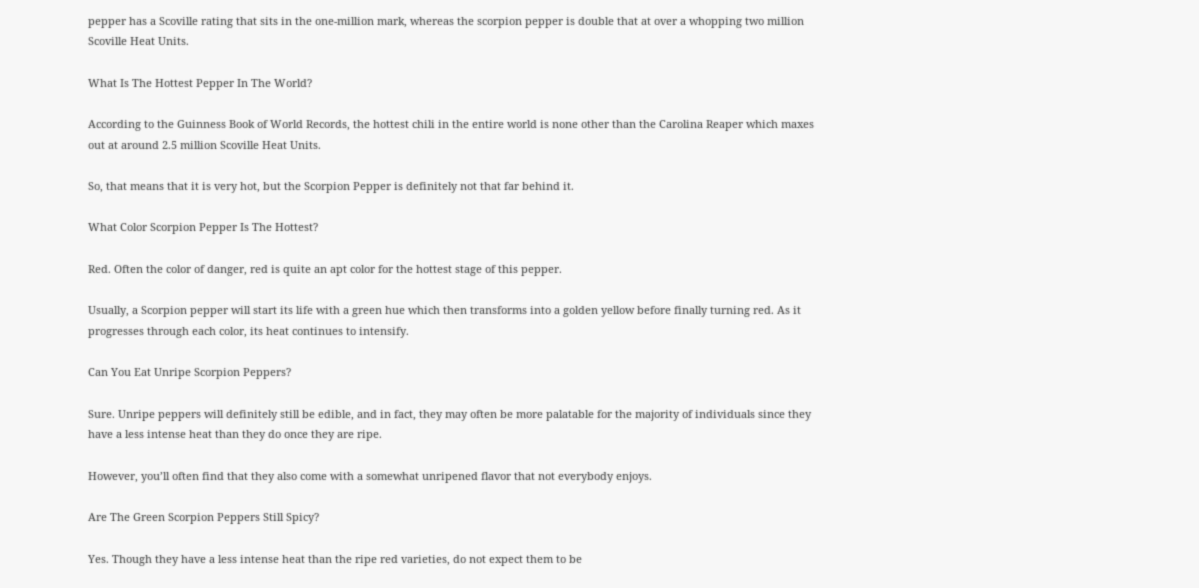pepper has a Scoville rating that sits in the one-million mark, whereas the scorpion pepper is double that at over a whopping two million Scoville Heat Units.

What Is The Hottest Pepper In The World?

According to the Guinness Book of World Records, the hottest chili in the entire world is none other than the Carolina Reaper which maxes out at around 2.5 million Scoville Heat Units.

So, that means that it is very hot, but the Scorpion Pepper is definitely not that far behind it.

What Color Scorpion Pepper Is The Hottest?

Red. Often the color of danger, red is quite an apt color for the hottest stage of this pepper.

Usually, a Scorpion pepper will start its life with a green hue which then transforms into a golden yellow before finally turning red. As it progresses through each color, its heat continues to intensify.

Can You Eat Unripe Scorpion Peppers?

Sure. Unripe peppers will definitely still be edible, and in fact, they may often be more palatable for the majority of individuals since they have a less intense heat than they do once they are ripe.

However, you’ll often find that they also come with a somewhat unripened flavor that not everybody enjoys.

Are The Green Scorpion Peppers Still Spicy?

Yes. Though they have a less intense heat than the ripe red varieties, do not expect them to be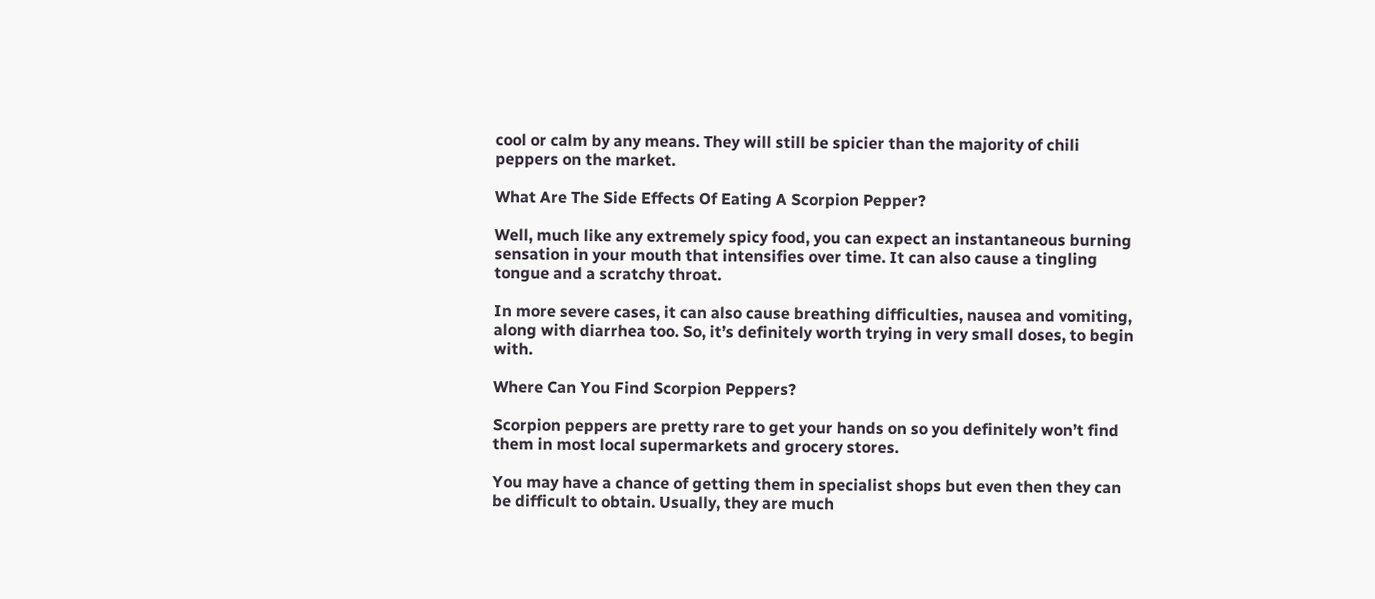cool or calm by any means. They will still be spicier than the majority of chili peppers on the market.

What Are The Side Effects Of Eating A Scorpion Pepper?

Well, much like any extremely spicy food, you can expect an instantaneous burning sensation in your mouth that intensifies over time. It can also cause a tingling tongue and a scratchy throat.

In more severe cases, it can also cause breathing difficulties, nausea and vomiting, along with diarrhea too. So, it’s definitely worth trying in very small doses, to begin with.

Where Can You Find Scorpion Peppers?

Scorpion peppers are pretty rare to get your hands on so you definitely won’t find them in most local supermarkets and grocery stores.

You may have a chance of getting them in specialist shops but even then they can be difficult to obtain. Usually, they are much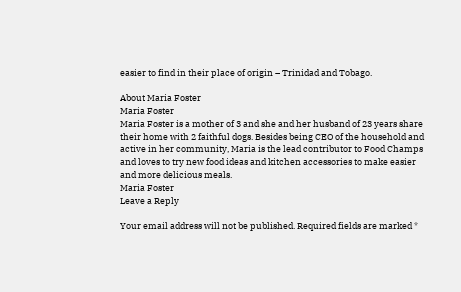easier to find in their place of origin – Trinidad and Tobago.

About Maria Foster
Maria Foster
Maria Foster is a mother of 3 and she and her husband of 23 years share their home with 2 faithful dogs. Besides being CEO of the household and active in her community, Maria is the lead contributor to Food Champs and loves to try new food ideas and kitchen accessories to make easier and more delicious meals.
Maria Foster
Leave a Reply

Your email address will not be published. Required fields are marked *